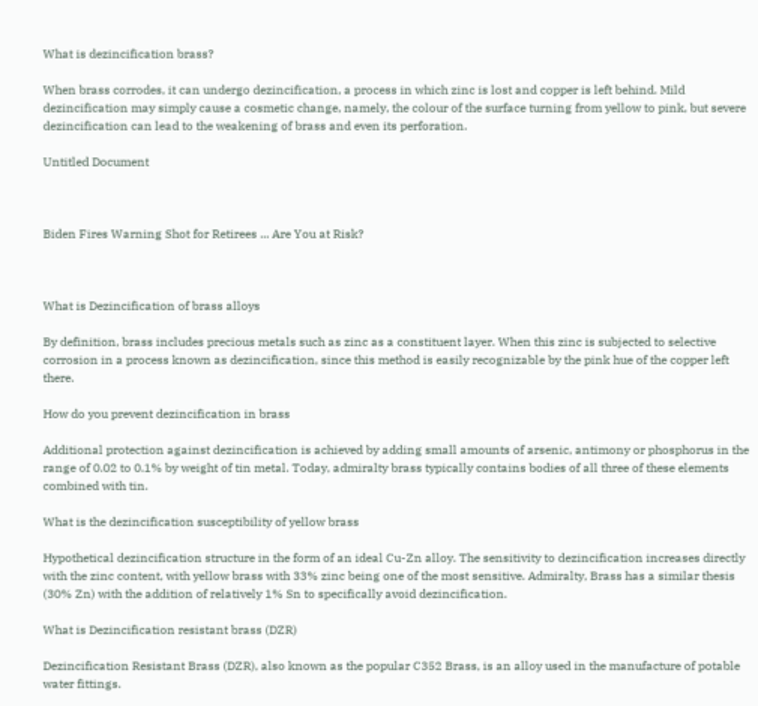What is dezincification brass?

When brass corrodes, it can undergo dezincification, a process in which zinc is lost and copper is left behind. Mild dezincification may simply cause a cosmetic change, namely, the colour of the surface turning from yellow to pink, but severe dezincification can lead to the weakening of brass and even its perforation.

Untitled Document



Biden Fires Warning Shot for Retirees ... Are You at Risk?



What is Dezincification of brass alloys

By definition, brass includes precious metals such as zinc as a constituent layer. When this zinc is subjected to selective corrosion in a process known as dezincification, since this method is easily recognizable by the pink hue of the copper left there.

How do you prevent dezincification in brass

Additional protection against dezincification is achieved by adding small amounts of arsenic, antimony or phosphorus in the range of 0.02 to 0.1% by weight of tin metal. Today, admiralty brass typically contains bodies of all three of these elements combined with tin.

What is the dezincification susceptibility of yellow brass

Hypothetical dezincification structure in the form of an ideal Cu-Zn alloy. The sensitivity to dezincification increases directly with the zinc content, with yellow brass with 33% zinc being one of the most sensitive. Admiralty, Brass has a similar thesis (30% Zn) with the addition of relatively 1% Sn to specifically avoid dezincification.

What is Dezincification resistant brass (DZR)

Dezincification Resistant Brass (DZR), also known as the popular C352 Brass, is an alloy used in the manufacture of potable water fittings.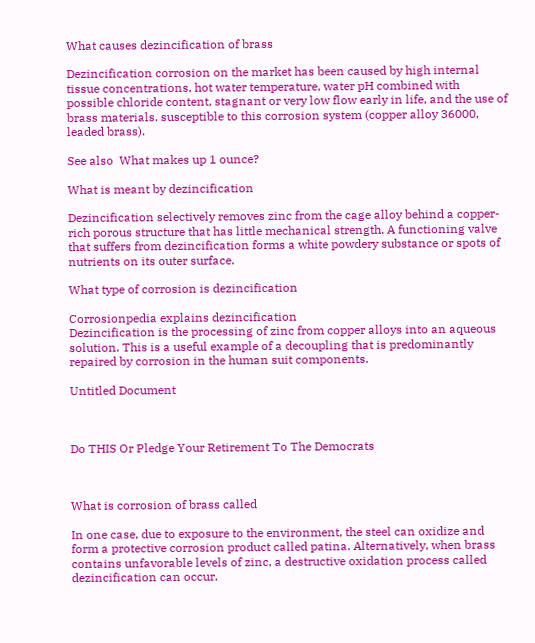What causes dezincification of brass

Dezincification corrosion on the market has been caused by high internal tissue concentrations, hot water temperature, water pH combined with possible chloride content, stagnant or very low flow early in life, and the use of brass materials. susceptible to this corrosion system (copper alloy 36000, leaded brass).

See also  What makes up 1 ounce?

What is meant by dezincification

Dezincification selectively removes zinc from the cage alloy behind a copper-rich porous structure that has little mechanical strength. A functioning valve that suffers from dezincification forms a white powdery substance or spots of nutrients on its outer surface.

What type of corrosion is dezincification

Corrosionpedia explains dezincification
Dezincification is the processing of zinc from copper alloys into an aqueous solution. This is a useful example of a decoupling that is predominantly repaired by corrosion in the human suit components.

Untitled Document



Do THIS Or Pledge Your Retirement To The Democrats



What is corrosion of brass called

In one case, due to exposure to the environment, the steel can oxidize and form a protective corrosion product called patina. Alternatively, when brass contains unfavorable levels of zinc, a destructive oxidation process called dezincification can occur.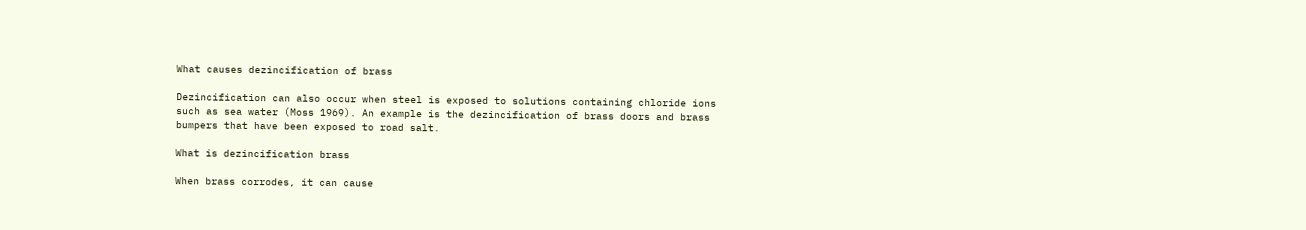What causes dezincification of brass

Dezincification can also occur when steel is exposed to solutions containing chloride ions such as sea water (Moss 1969). An example is the dezincification of brass doors and brass bumpers that have been exposed to road salt.

What is dezincification brass

When brass corrodes, it can cause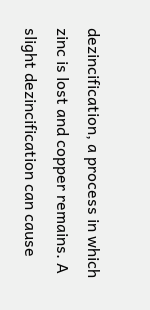dezincification, a process in which zinc is lost and copper remains. A slight dezincification can cause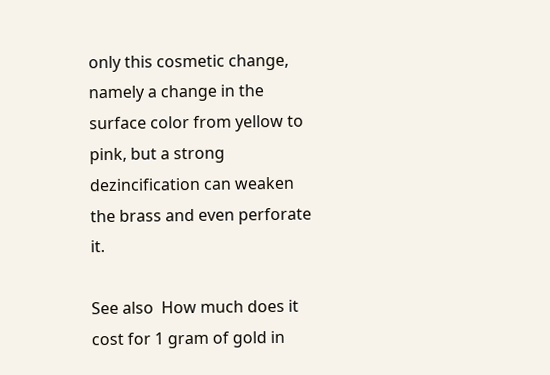only this cosmetic change, namely a change in the surface color from yellow to pink, but a strong dezincification can weaken the brass and even perforate it.

See also  How much does it cost for 1 gram of gold in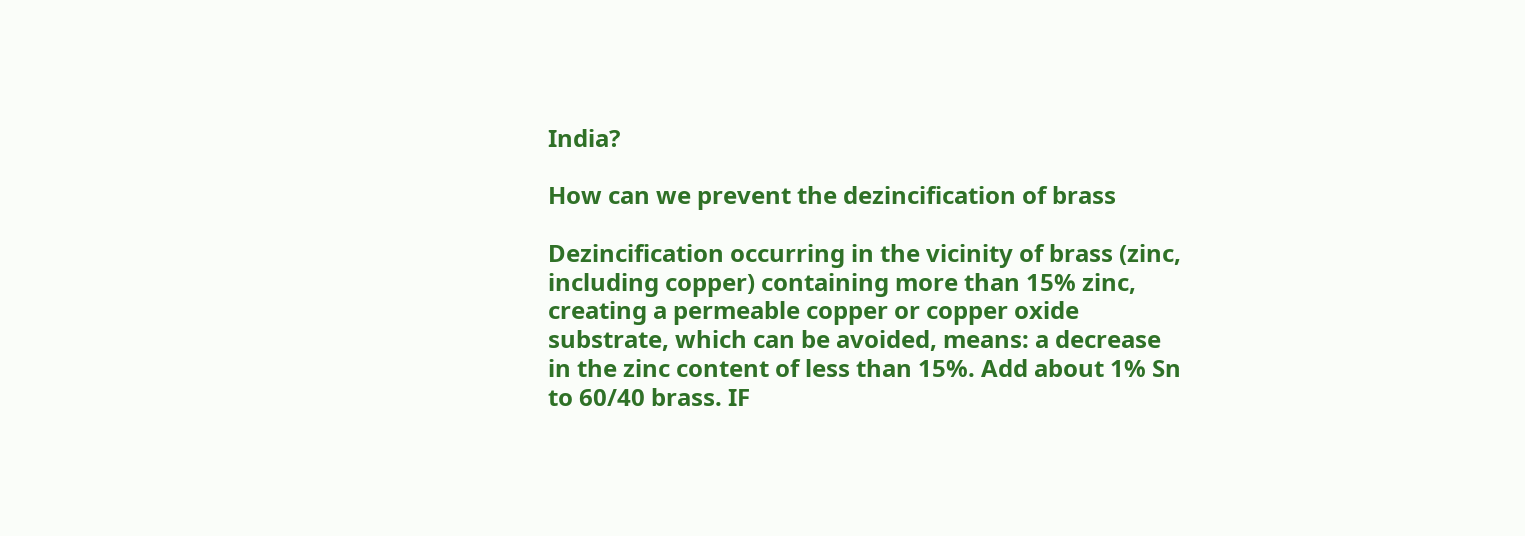India?

How can we prevent the dezincification of brass

Dezincification occurring in the vicinity of brass (zinc, including copper) containing more than 15% zinc, creating a permeable copper or copper oxide substrate, which can be avoided, means: a decrease in the zinc content of less than 15%. Add about 1% Sn to 60/40 brass. IF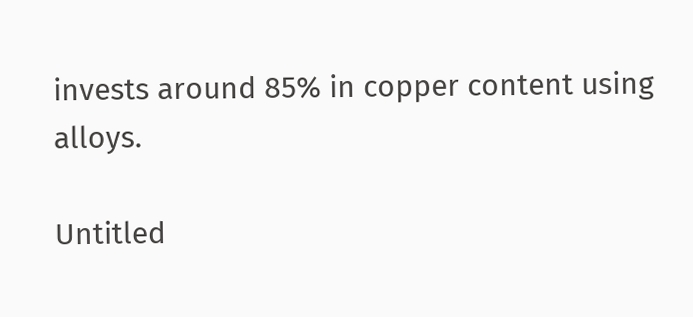invests around 85% in copper content using alloys.

Untitled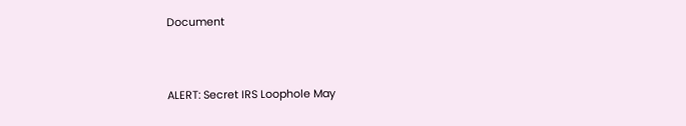Document



ALERT: Secret IRS Loophole May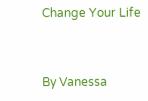Change Your Life



By Vanessa